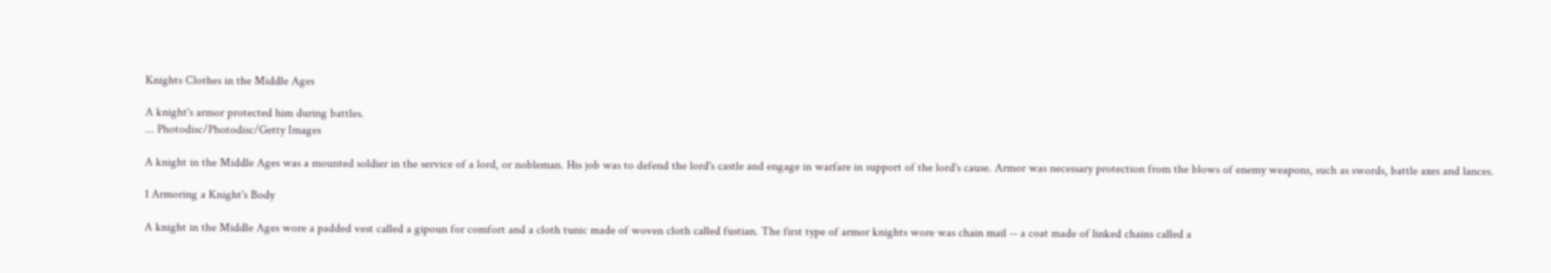Knights Clothes in the Middle Ages

A knight's armor protected him during battles.
... Photodisc/Photodisc/Getty Images

A knight in the Middle Ages was a mounted soldier in the service of a lord, or nobleman. His job was to defend the lord's castle and engage in warfare in support of the lord's cause. Armor was necessary protection from the blows of enemy weapons, such as swords, battle axes and lances.

1 Armoring a Knight's Body

A knight in the Middle Ages wore a padded vest called a gipoun for comfort and a cloth tunic made of woven cloth called fustian. The first type of armor knights wore was chain mail -- a coat made of linked chains called a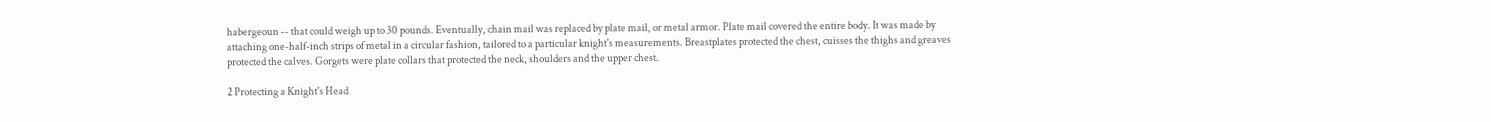habergeoun -- that could weigh up to 30 pounds. Eventually, chain mail was replaced by plate mail, or metal armor. Plate mail covered the entire body. It was made by attaching one-half-inch strips of metal in a circular fashion, tailored to a particular knight's measurements. Breastplates protected the chest, cuisses the thighs and greaves protected the calves. Gorgets were plate collars that protected the neck, shoulders and the upper chest.

2 Protecting a Knight's Head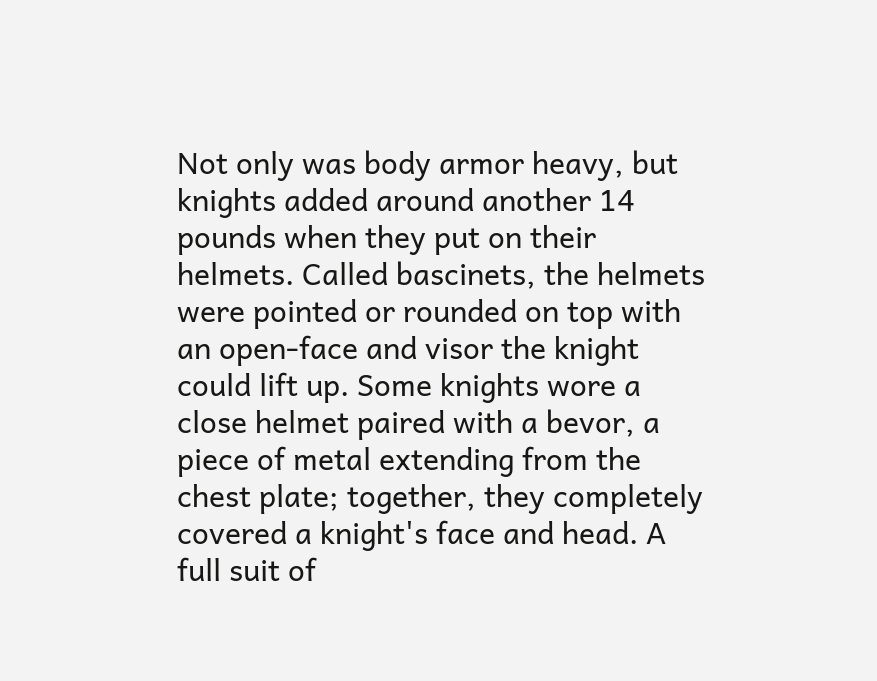Not only was body armor heavy, but knights added around another 14 pounds when they put on their helmets. Called bascinets, the helmets were pointed or rounded on top with an open-face and visor the knight could lift up. Some knights wore a close helmet paired with a bevor, a piece of metal extending from the chest plate; together, they completely covered a knight's face and head. A full suit of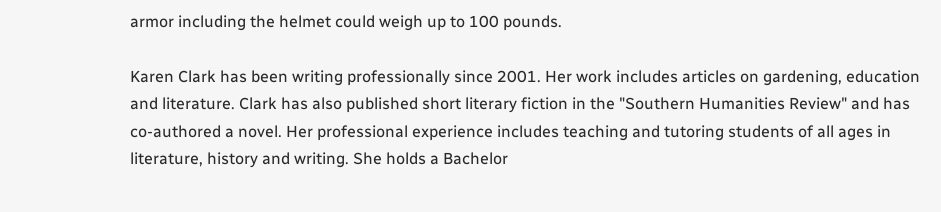armor including the helmet could weigh up to 100 pounds.

Karen Clark has been writing professionally since 2001. Her work includes articles on gardening, education and literature. Clark has also published short literary fiction in the "Southern Humanities Review" and has co-authored a novel. Her professional experience includes teaching and tutoring students of all ages in literature, history and writing. She holds a Bachelor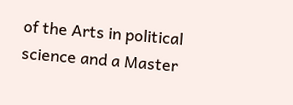of the Arts in political science and a Master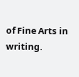of Fine Arts in writing.